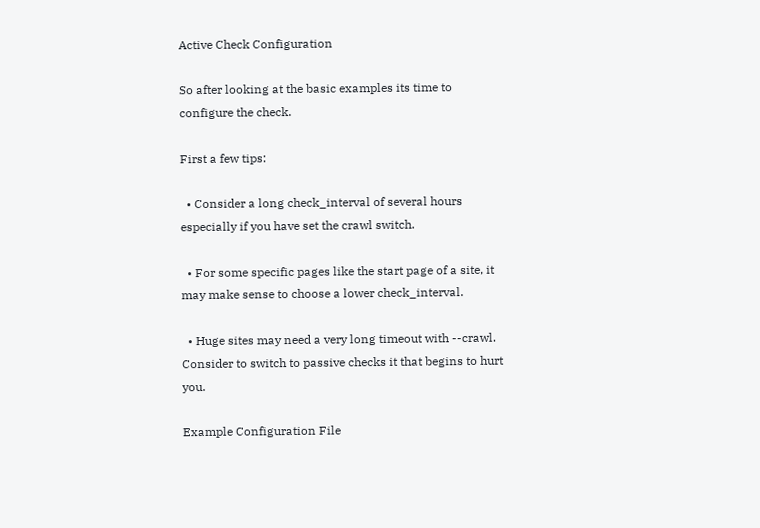Active Check Configuration

So after looking at the basic examples its time to configure the check.

First a few tips:

  • Consider a long check_interval of several hours especially if you have set the crawl switch.

  • For some specific pages like the start page of a site, it may make sense to choose a lower check_interval.

  • Huge sites may need a very long timeout with --crawl. Consider to switch to passive checks it that begins to hurt you.

Example Configuration File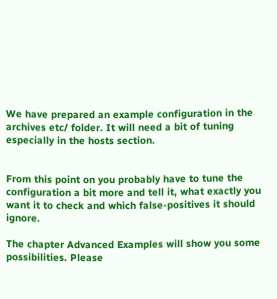We have prepared an example configuration in the archives etc/ folder. It will need a bit of tuning especially in the hosts section.


From this point on you probably have to tune the configuration a bit more and tell it, what exactly you want it to check and which false-positives it should ignore.

The chapter Advanced Examples will show you some possibilities. Please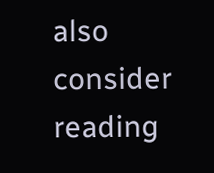also consider reading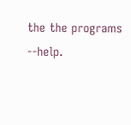the the programs --help.